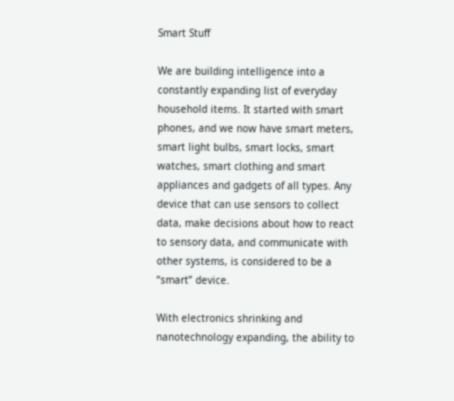Smart Stuff

We are building intelligence into a constantly expanding list of everyday household items. It started with smart phones, and we now have smart meters, smart light bulbs, smart locks, smart watches, smart clothing and smart appliances and gadgets of all types. Any device that can use sensors to collect data, make decisions about how to react to sensory data, and communicate with other systems, is considered to be a “smart” device.

With electronics shrinking and nanotechnology expanding, the ability to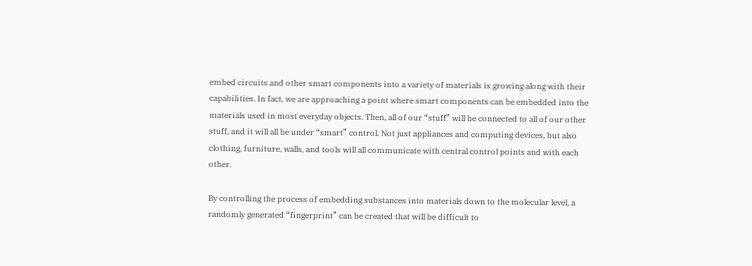embed circuits and other smart components into a variety of materials is growing along with their capabilities. In fact, we are approaching a point where smart components can be embedded into the materials used in most everyday objects. Then, all of our “stuff” will be connected to all of our other stuff, and it will all be under “smart” control. Not just appliances and computing devices, but also clothing, furniture, walls, and tools will all communicate with central control points and with each other.

By controlling the process of embedding substances into materials down to the molecular level, a randomly generated “fingerprint” can be created that will be difficult to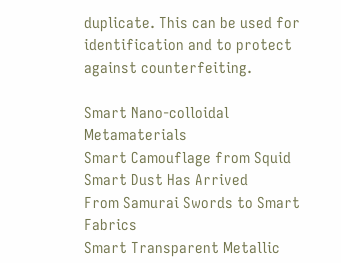duplicate. This can be used for identification and to protect against counterfeiting.

Smart Nano-colloidal Metamaterials
Smart Camouflage from Squid
Smart Dust Has Arrived
From Samurai Swords to Smart Fabrics
Smart Transparent Metallic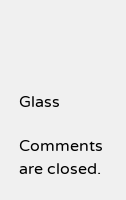Glass

Comments are closed.